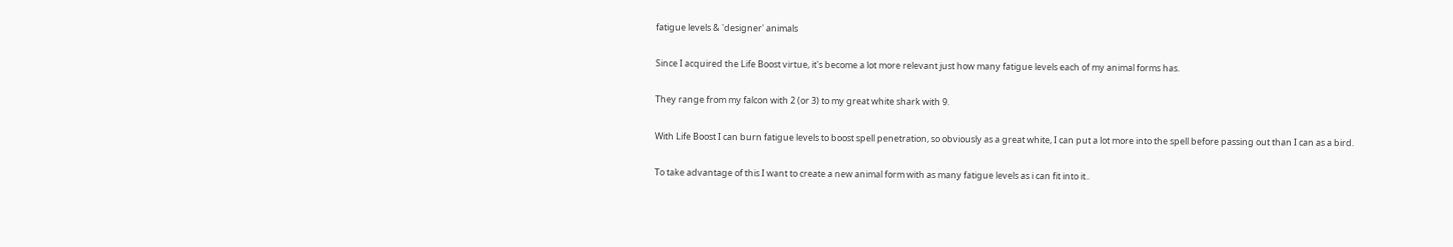fatigue levels & 'designer' animals

Since I acquired the Life Boost virtue, it's become a lot more relevant just how many fatigue levels each of my animal forms has.

They range from my falcon with 2 (or 3) to my great white shark with 9.

With Life Boost I can burn fatigue levels to boost spell penetration, so obviously as a great white, I can put a lot more into the spell before passing out than I can as a bird.

To take advantage of this I want to create a new animal form with as many fatigue levels as i can fit into it..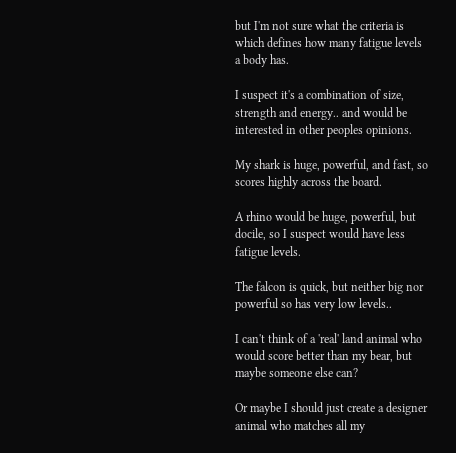but I'm not sure what the criteria is which defines how many fatigue levels a body has.

I suspect it's a combination of size, strength and energy.. and would be interested in other peoples opinions.

My shark is huge, powerful, and fast, so scores highly across the board.

A rhino would be huge, powerful, but docile, so I suspect would have less fatigue levels.

The falcon is quick, but neither big nor powerful so has very low levels..

I can't think of a 'real' land animal who would score better than my bear, but maybe someone else can?

Or maybe I should just create a designer animal who matches all my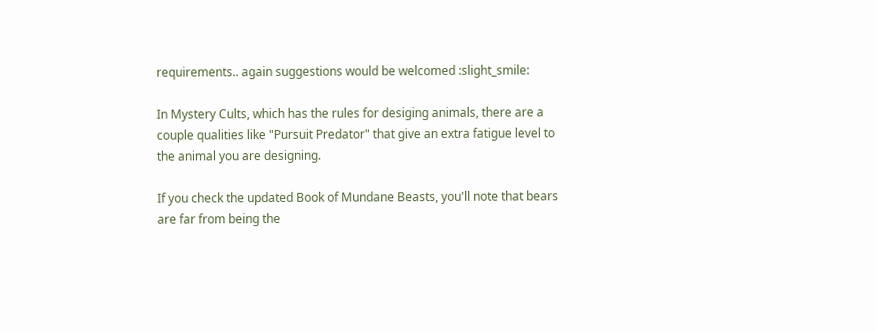requirements.. again suggestions would be welcomed :slight_smile:

In Mystery Cults, which has the rules for desiging animals, there are a couple qualities like "Pursuit Predator" that give an extra fatigue level to the animal you are designing.

If you check the updated Book of Mundane Beasts, you'll note that bears are far from being the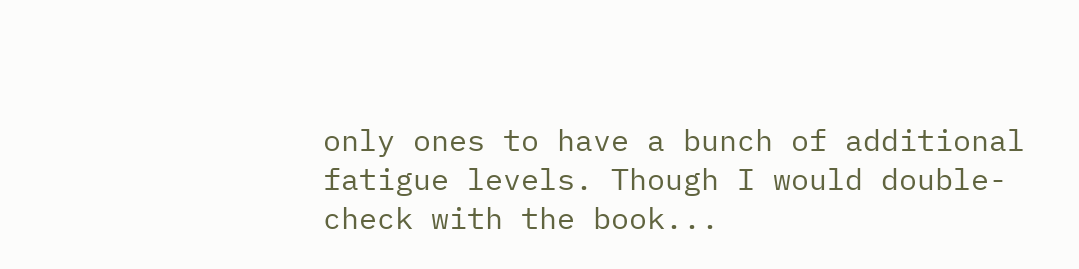only ones to have a bunch of additional fatigue levels. Though I would double-check with the book...